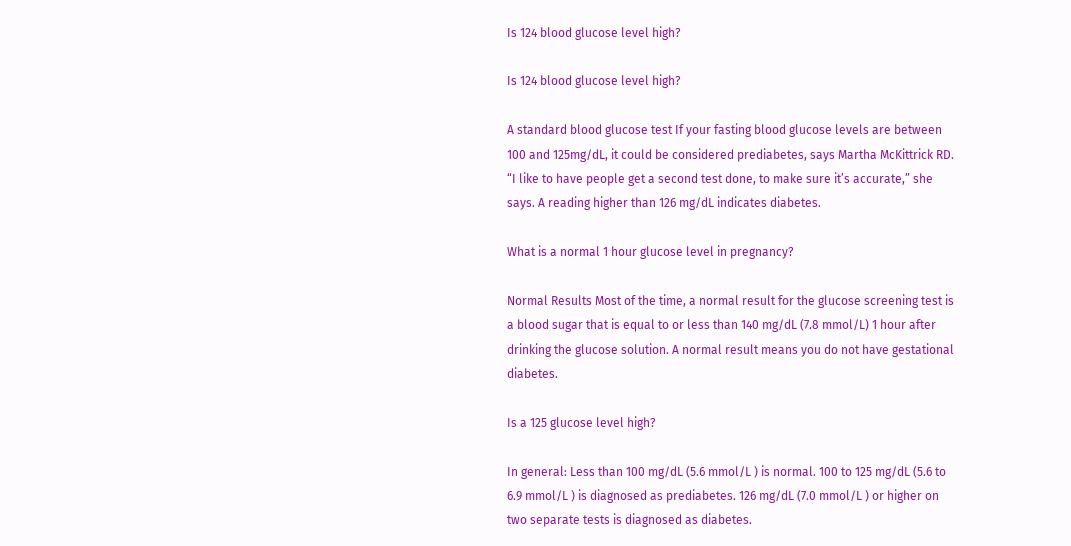Is 124 blood glucose level high?

Is 124 blood glucose level high?

A standard blood glucose test If your fasting blood glucose levels are between 100 and 125mg/dL, it could be considered prediabetes, says Martha McKittrick RD. “I like to have people get a second test done, to make sure it’s accurate,” she says. A reading higher than 126 mg/dL indicates diabetes.

What is a normal 1 hour glucose level in pregnancy?

Normal Results Most of the time, a normal result for the glucose screening test is a blood sugar that is equal to or less than 140 mg/dL (7.8 mmol/L) 1 hour after drinking the glucose solution. A normal result means you do not have gestational diabetes.

Is a 125 glucose level high?

In general: Less than 100 mg/dL (5.6 mmol/L ) is normal. 100 to 125 mg/dL (5.6 to 6.9 mmol/L ) is diagnosed as prediabetes. 126 mg/dL (7.0 mmol/L ) or higher on two separate tests is diagnosed as diabetes.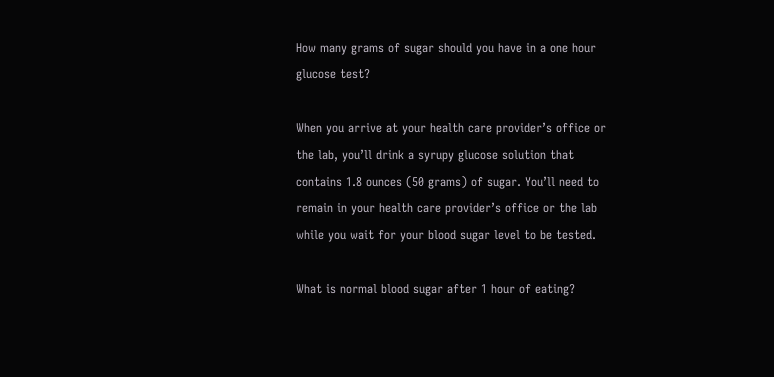How many grams of sugar should you have in a one hour glucose test?

When you arrive at your health care provider’s office or the lab, you’ll drink a syrupy glucose solution that contains 1.8 ounces (50 grams) of sugar. You’ll need to remain in your health care provider’s office or the lab while you wait for your blood sugar level to be tested.

What is normal blood sugar after 1 hour of eating?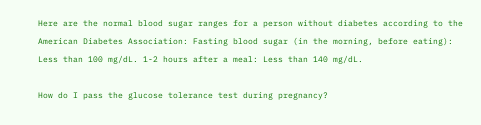Here are the normal blood sugar ranges for a person without diabetes according to the American Diabetes Association: Fasting blood sugar (in the morning, before eating): Less than 100 mg/dL. 1-2 hours after a meal: Less than 140 mg/dL.

How do I pass the glucose tolerance test during pregnancy?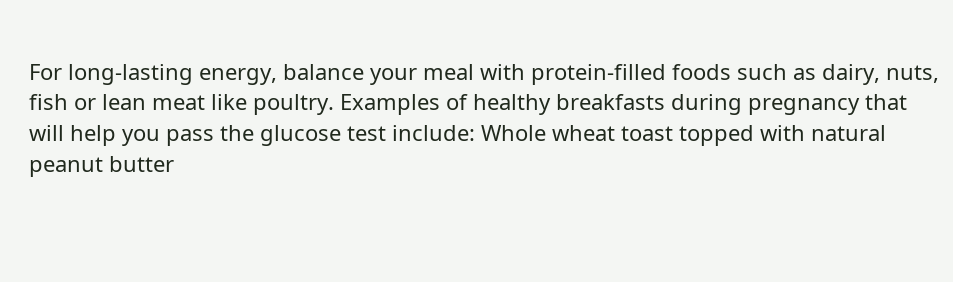For long-lasting energy, balance your meal with protein-filled foods such as dairy, nuts, fish or lean meat like poultry. Examples of healthy breakfasts during pregnancy that will help you pass the glucose test include: Whole wheat toast topped with natural peanut butter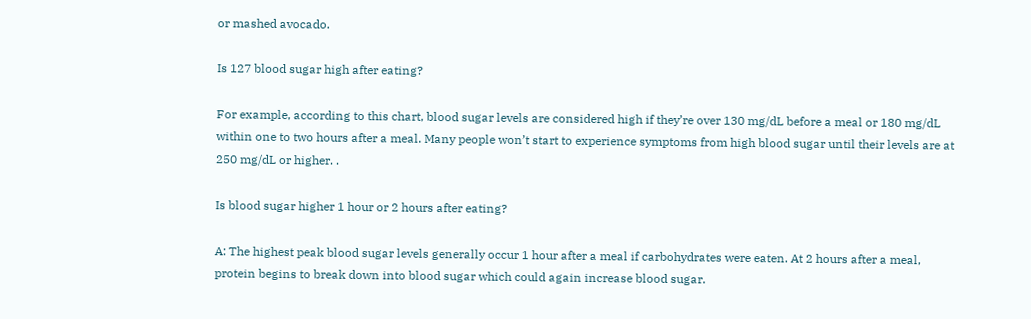or mashed avocado.

Is 127 blood sugar high after eating?

For example, according to this chart, blood sugar levels are considered high if they’re over 130 mg/dL before a meal or 180 mg/dL within one to two hours after a meal. Many people won’t start to experience symptoms from high blood sugar until their levels are at 250 mg/dL or higher. .

Is blood sugar higher 1 hour or 2 hours after eating?

A: The highest peak blood sugar levels generally occur 1 hour after a meal if carbohydrates were eaten. At 2 hours after a meal, protein begins to break down into blood sugar which could again increase blood sugar.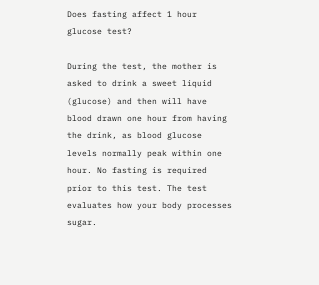Does fasting affect 1 hour glucose test?

During the test, the mother is asked to drink a sweet liquid (glucose) and then will have blood drawn one hour from having the drink, as blood glucose levels normally peak within one hour. No fasting is required prior to this test. The test evaluates how your body processes sugar.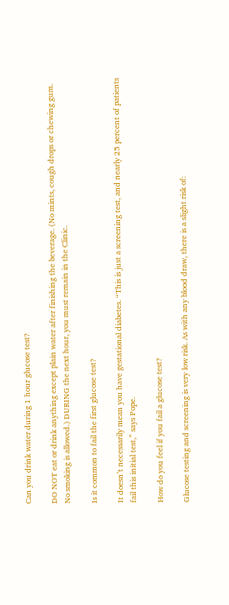Can you drink water during 1 hour glucose test?

DO NOT eat or drink anything except plain water after finishing the beverage. (No mints, cough drops or chewing gum. No smoking is allowed.) DURING the next hour, you must remain in the Clinic.

Is it common to fail the first glucose test?

It doesn’t necessarily mean you have gestational diabetes. “This is just a screening test, and nearly 25 percent of patients fail this initial test,” says Pope.

How do you feel if you fail a glucose test?

Glucose testing and screening is very low risk. As with any blood draw, there is a slight risk of: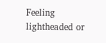Feeling lightheaded or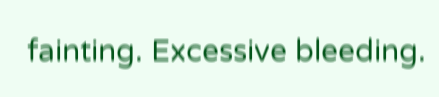fainting. Excessive bleeding.